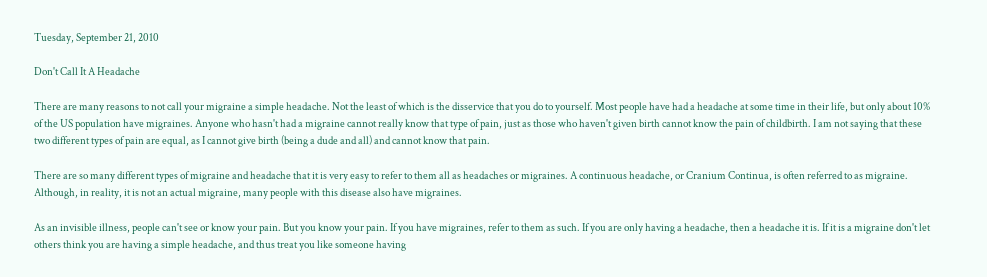Tuesday, September 21, 2010

Don't Call It A Headache

There are many reasons to not call your migraine a simple headache. Not the least of which is the disservice that you do to yourself. Most people have had a headache at some time in their life, but only about 10% of the US population have migraines. Anyone who hasn't had a migraine cannot really know that type of pain, just as those who haven't given birth cannot know the pain of childbirth. I am not saying that these two different types of pain are equal, as I cannot give birth (being a dude and all) and cannot know that pain.

There are so many different types of migraine and headache that it is very easy to refer to them all as headaches or migraines. A continuous headache, or Cranium Continua, is often referred to as migraine. Although, in reality, it is not an actual migraine, many people with this disease also have migraines.

As an invisible illness, people can't see or know your pain. But you know your pain. If you have migraines, refer to them as such. If you are only having a headache, then a headache it is. If it is a migraine don't let others think you are having a simple headache, and thus treat you like someone having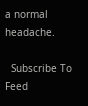a normal headache.

  Subscribe To Feed